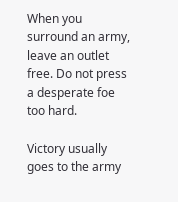When you surround an army, leave an outlet free. Do not press a desperate foe too hard.

Victory usually goes to the army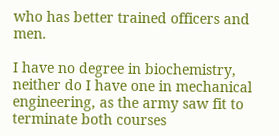who has better trained officers and men.

I have no degree in biochemistry, neither do I have one in mechanical engineering, as the army saw fit to terminate both courses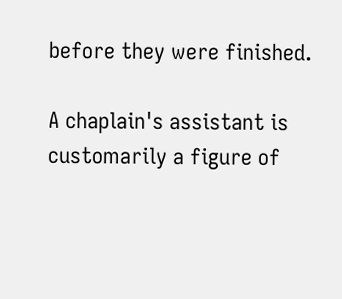before they were finished.

A chaplain's assistant is customarily a figure of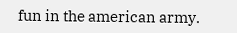fun in the american army.